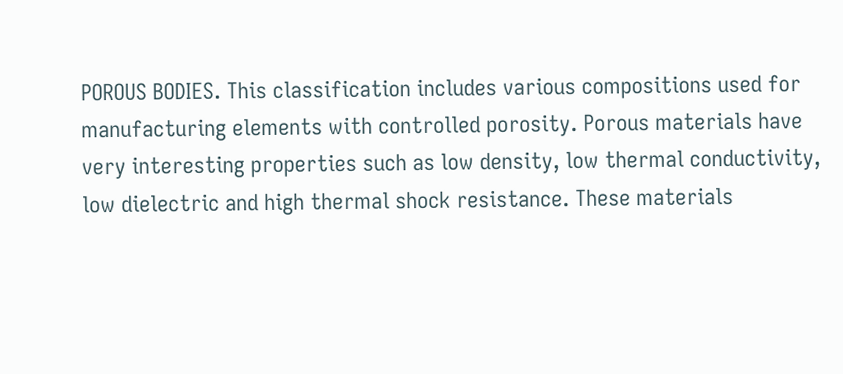POROUS BODIES. This classification includes various compositions used for manufacturing elements with controlled porosity. Porous materials have very interesting properties such as low density, low thermal conductivity, low dielectric and high thermal shock resistance. These materials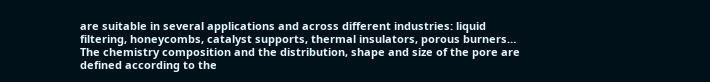are suitable in several applications and across different industries: liquid filtering, honeycombs, catalyst supports, thermal insulators, porous burners… The chemistry composition and the distribution, shape and size of the pore are defined according to the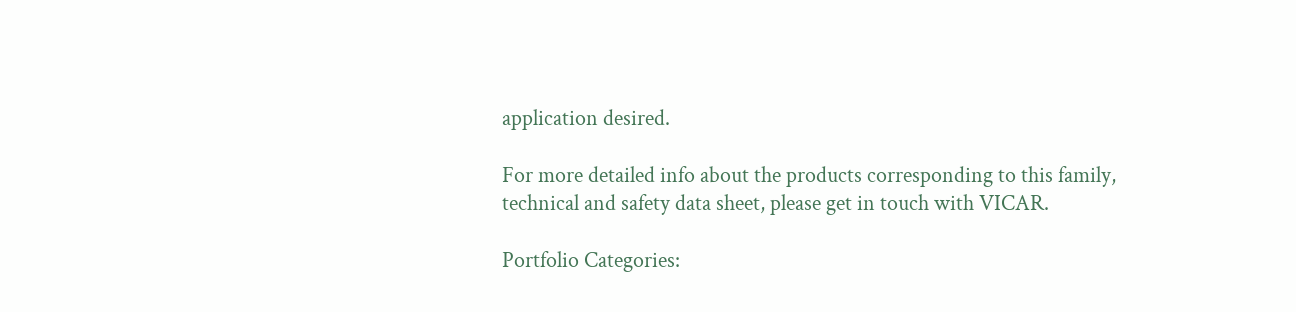application desired.

For more detailed info about the products corresponding to this family, technical and safety data sheet, please get in touch with VICAR.

Portfolio Categories: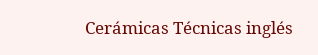Cerámicas Técnicas inglés